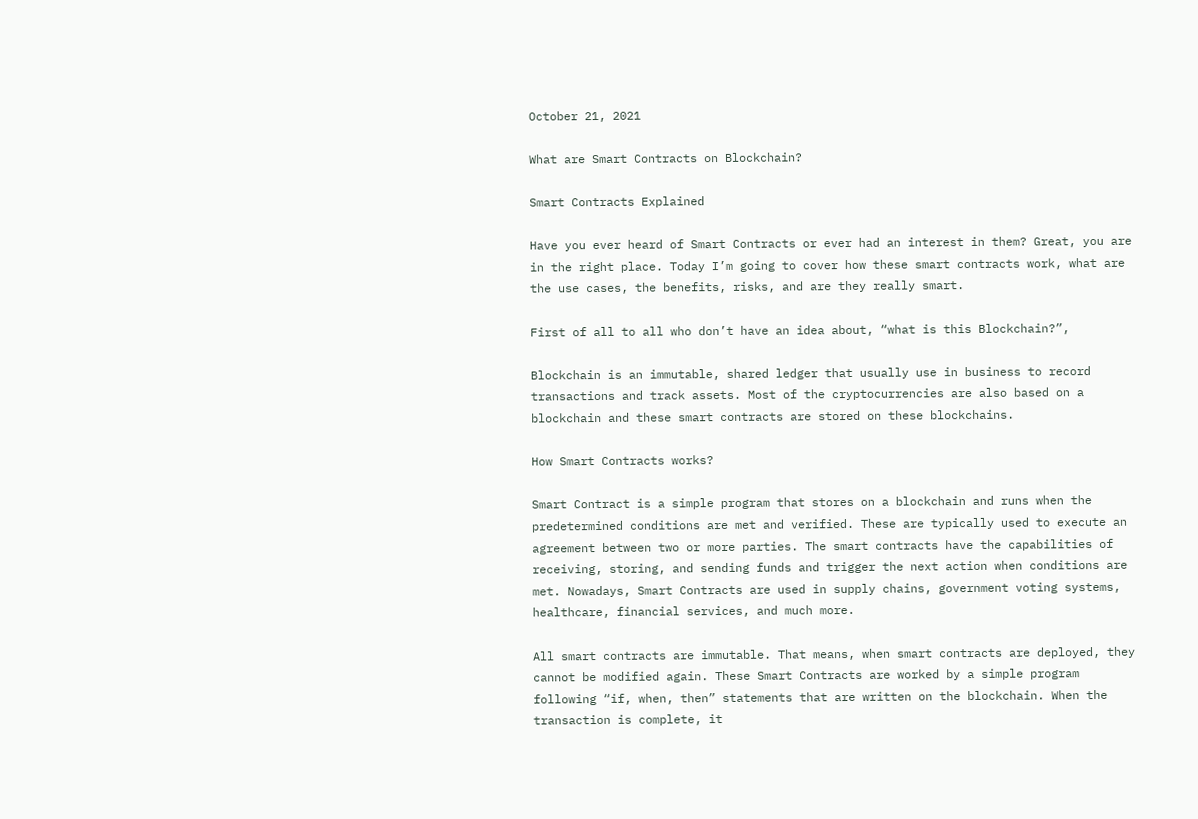October 21, 2021

What are Smart Contracts on Blockchain?

Smart Contracts Explained

Have you ever heard of Smart Contracts or ever had an interest in them? Great, you are in the right place. Today I’m going to cover how these smart contracts work, what are the use cases, the benefits, risks, and are they really smart.

First of all to all who don’t have an idea about, “what is this Blockchain?”,

Blockchain is an immutable, shared ledger that usually use in business to record transactions and track assets. Most of the cryptocurrencies are also based on a blockchain and these smart contracts are stored on these blockchains.

How Smart Contracts works?

Smart Contract is a simple program that stores on a blockchain and runs when the predetermined conditions are met and verified. These are typically used to execute an agreement between two or more parties. The smart contracts have the capabilities of receiving, storing, and sending funds and trigger the next action when conditions are met. Nowadays, Smart Contracts are used in supply chains, government voting systems, healthcare, financial services, and much more.

All smart contracts are immutable. That means, when smart contracts are deployed, they cannot be modified again. These Smart Contracts are worked by a simple program following “if, when, then” statements that are written on the blockchain. When the transaction is complete, it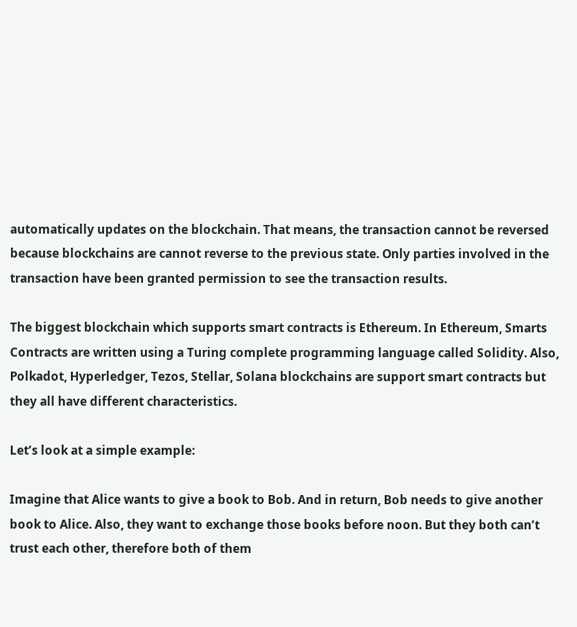automatically updates on the blockchain. That means, the transaction cannot be reversed because blockchains are cannot reverse to the previous state. Only parties involved in the transaction have been granted permission to see the transaction results.

The biggest blockchain which supports smart contracts is Ethereum. In Ethereum, Smarts Contracts are written using a Turing complete programming language called Solidity. Also, Polkadot, Hyperledger, Tezos, Stellar, Solana blockchains are support smart contracts but they all have different characteristics.

Let’s look at a simple example:

Imagine that Alice wants to give a book to Bob. And in return, Bob needs to give another book to Alice. Also, they want to exchange those books before noon. But they both can’t trust each other, therefore both of them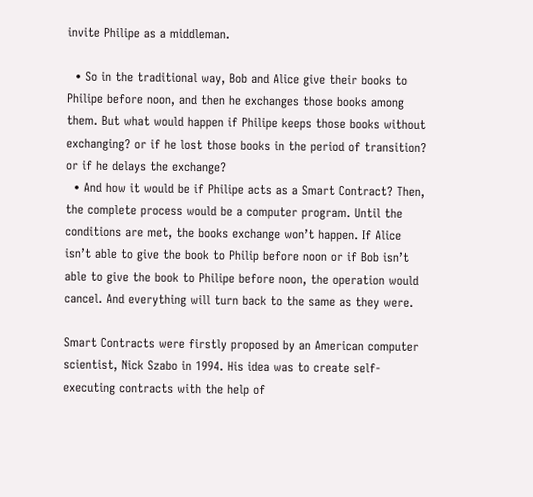invite Philipe as a middleman.

  • So in the traditional way, Bob and Alice give their books to Philipe before noon, and then he exchanges those books among them. But what would happen if Philipe keeps those books without exchanging? or if he lost those books in the period of transition? or if he delays the exchange?
  • And how it would be if Philipe acts as a Smart Contract? Then, the complete process would be a computer program. Until the conditions are met, the books exchange won’t happen. If Alice isn’t able to give the book to Philip before noon or if Bob isn’t able to give the book to Philipe before noon, the operation would cancel. And everything will turn back to the same as they were.

Smart Contracts were firstly proposed by an American computer scientist, Nick Szabo in 1994. His idea was to create self-executing contracts with the help of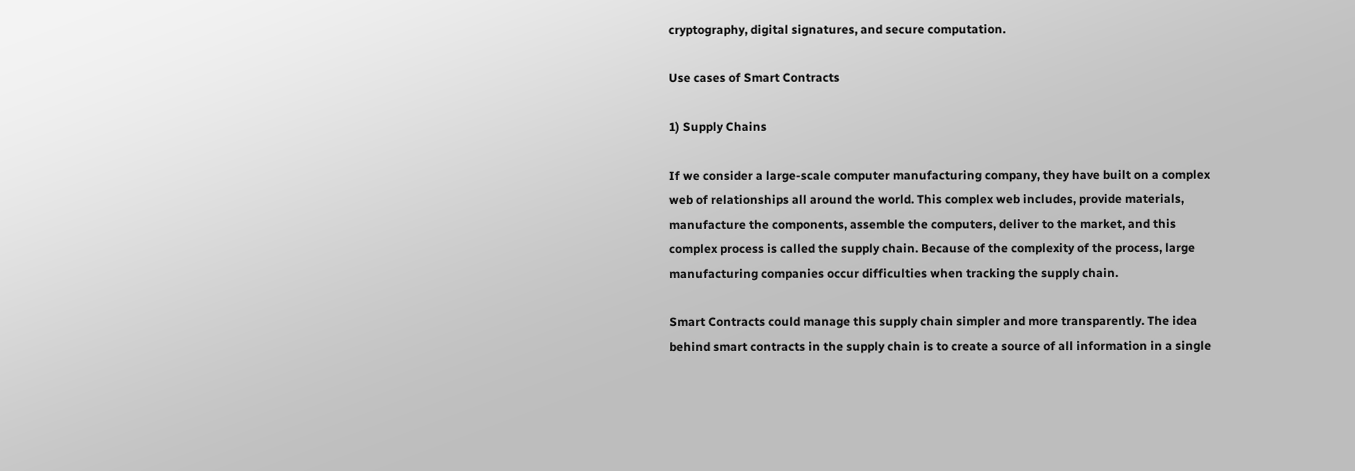cryptography, digital signatures, and secure computation.

Use cases of Smart Contracts

1) Supply Chains

If we consider a large-scale computer manufacturing company, they have built on a complex web of relationships all around the world. This complex web includes, provide materials, manufacture the components, assemble the computers, deliver to the market, and this complex process is called the supply chain. Because of the complexity of the process, large manufacturing companies occur difficulties when tracking the supply chain.

Smart Contracts could manage this supply chain simpler and more transparently. The idea behind smart contracts in the supply chain is to create a source of all information in a single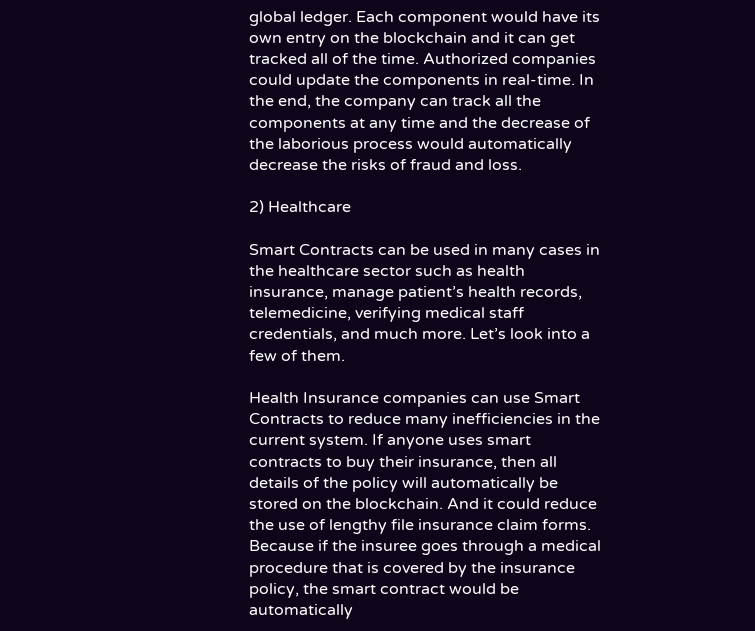global ledger. Each component would have its own entry on the blockchain and it can get tracked all of the time. Authorized companies could update the components in real-time. In the end, the company can track all the components at any time and the decrease of the laborious process would automatically decrease the risks of fraud and loss.

2) Healthcare

Smart Contracts can be used in many cases in the healthcare sector such as health insurance, manage patient’s health records, telemedicine, verifying medical staff credentials, and much more. Let’s look into a few of them.

Health Insurance companies can use Smart Contracts to reduce many inefficiencies in the current system. If anyone uses smart contracts to buy their insurance, then all details of the policy will automatically be stored on the blockchain. And it could reduce the use of lengthy file insurance claim forms. Because if the insuree goes through a medical procedure that is covered by the insurance policy, the smart contract would be automatically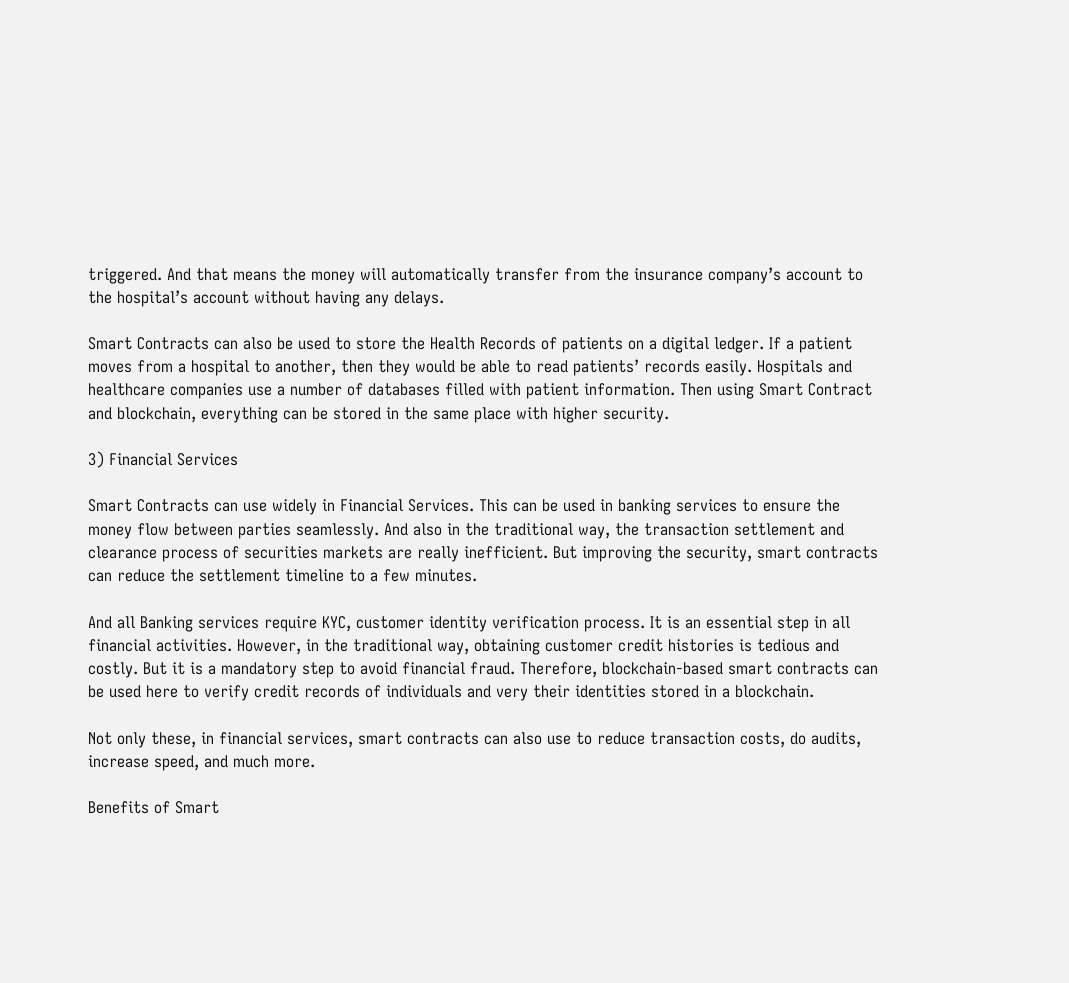triggered. And that means the money will automatically transfer from the insurance company’s account to the hospital’s account without having any delays.

Smart Contracts can also be used to store the Health Records of patients on a digital ledger. If a patient moves from a hospital to another, then they would be able to read patients’ records easily. Hospitals and healthcare companies use a number of databases filled with patient information. Then using Smart Contract and blockchain, everything can be stored in the same place with higher security.

3) Financial Services

Smart Contracts can use widely in Financial Services. This can be used in banking services to ensure the money flow between parties seamlessly. And also in the traditional way, the transaction settlement and clearance process of securities markets are really inefficient. But improving the security, smart contracts can reduce the settlement timeline to a few minutes.

And all Banking services require KYC, customer identity verification process. It is an essential step in all financial activities. However, in the traditional way, obtaining customer credit histories is tedious and costly. But it is a mandatory step to avoid financial fraud. Therefore, blockchain-based smart contracts can be used here to verify credit records of individuals and very their identities stored in a blockchain.

Not only these, in financial services, smart contracts can also use to reduce transaction costs, do audits, increase speed, and much more.

Benefits of Smart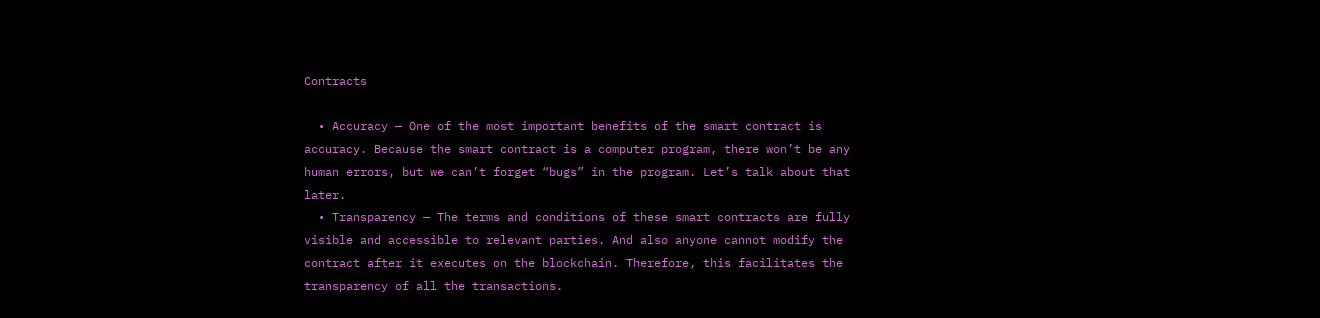Contracts

  • Accuracy — One of the most important benefits of the smart contract is accuracy. Because the smart contract is a computer program, there won’t be any human errors, but we can’t forget “bugs” in the program. Let’s talk about that later.
  • Transparency — The terms and conditions of these smart contracts are fully visible and accessible to relevant parties. And also anyone cannot modify the contract after it executes on the blockchain. Therefore, this facilitates the transparency of all the transactions.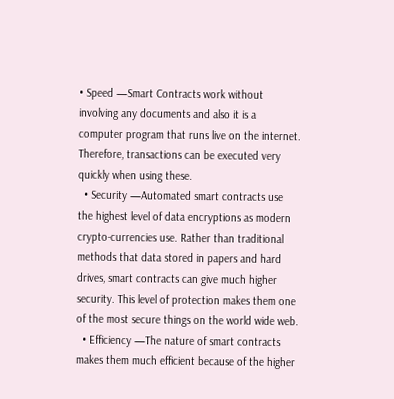• Speed —Smart Contracts work without involving any documents and also it is a computer program that runs live on the internet. Therefore, transactions can be executed very quickly when using these.
  • Security —Automated smart contracts use the highest level of data encryptions as modern crypto-currencies use. Rather than traditional methods that data stored in papers and hard drives, smart contracts can give much higher security. This level of protection makes them one of the most secure things on the world wide web.
  • Efficiency —The nature of smart contracts makes them much efficient because of the higher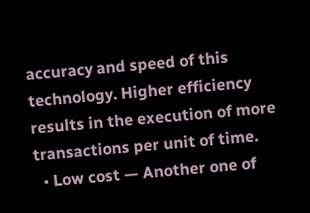accuracy and speed of this technology. Higher efficiency results in the execution of more transactions per unit of time.
  • Low cost — Another one of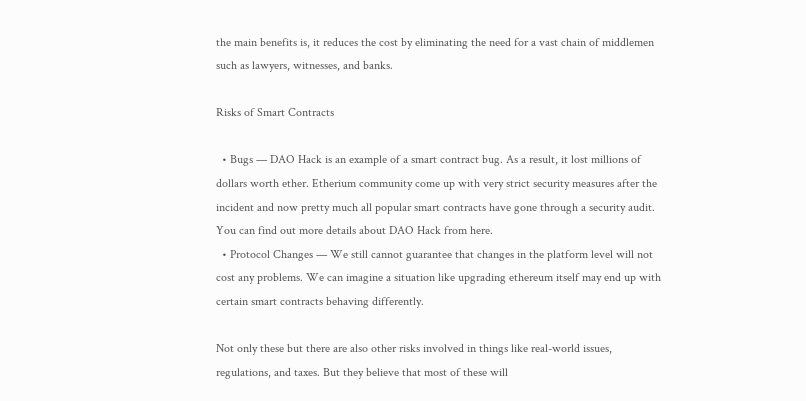the main benefits is, it reduces the cost by eliminating the need for a vast chain of middlemen such as lawyers, witnesses, and banks.

Risks of Smart Contracts

  • Bugs — DAO Hack is an example of a smart contract bug. As a result, it lost millions of dollars worth ether. Etherium community come up with very strict security measures after the incident and now pretty much all popular smart contracts have gone through a security audit. You can find out more details about DAO Hack from here.
  • Protocol Changes — We still cannot guarantee that changes in the platform level will not cost any problems. We can imagine a situation like upgrading ethereum itself may end up with certain smart contracts behaving differently.

Not only these but there are also other risks involved in things like real-world issues, regulations, and taxes. But they believe that most of these will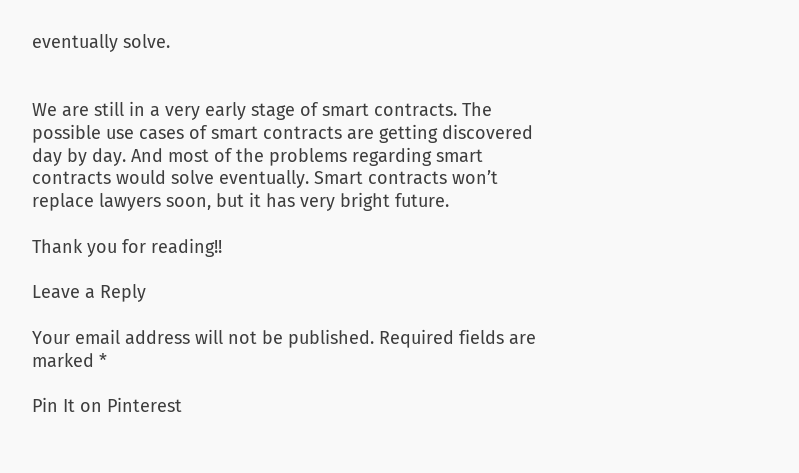eventually solve.


We are still in a very early stage of smart contracts. The possible use cases of smart contracts are getting discovered day by day. And most of the problems regarding smart contracts would solve eventually. Smart contracts won’t replace lawyers soon, but it has very bright future.

Thank you for reading!!

Leave a Reply

Your email address will not be published. Required fields are marked *

Pin It on Pinterest